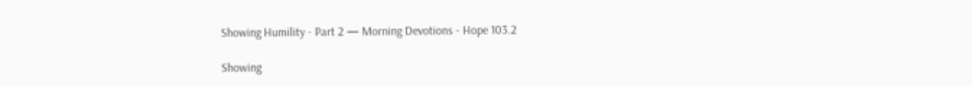Showing Humility - Part 2 — Morning Devotions - Hope 103.2

Showing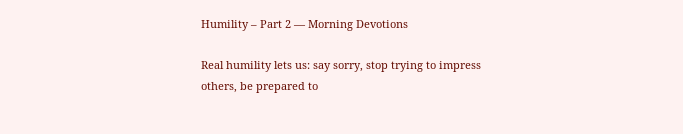Humility – Part 2 — Morning Devotions

Real humility lets us: say sorry, stop trying to impress others, be prepared to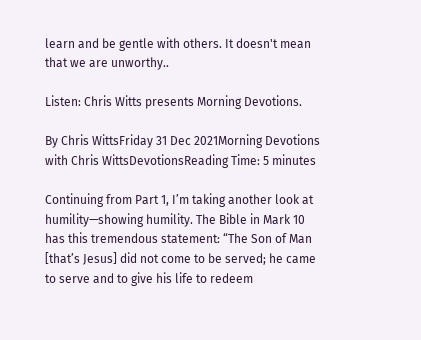learn and be gentle with others. It doesn't mean that we are unworthy..

Listen: Chris Witts presents Morning Devotions.

By Chris WittsFriday 31 Dec 2021Morning Devotions with Chris WittsDevotionsReading Time: 5 minutes

Continuing from Part 1, I’m taking another look at humility—showing humility. The Bible in Mark 10 has this tremendous statement: “The Son of Man [that’s Jesus] did not come to be served; he came to serve and to give his life to redeem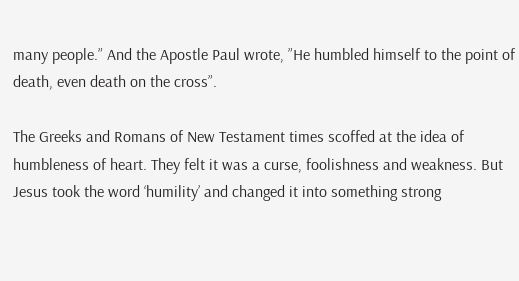many people.” And the Apostle Paul wrote, ”He humbled himself to the point of death, even death on the cross”.

The Greeks and Romans of New Testament times scoffed at the idea of humbleness of heart. They felt it was a curse, foolishness and weakness. But Jesus took the word ‘humility’ and changed it into something strong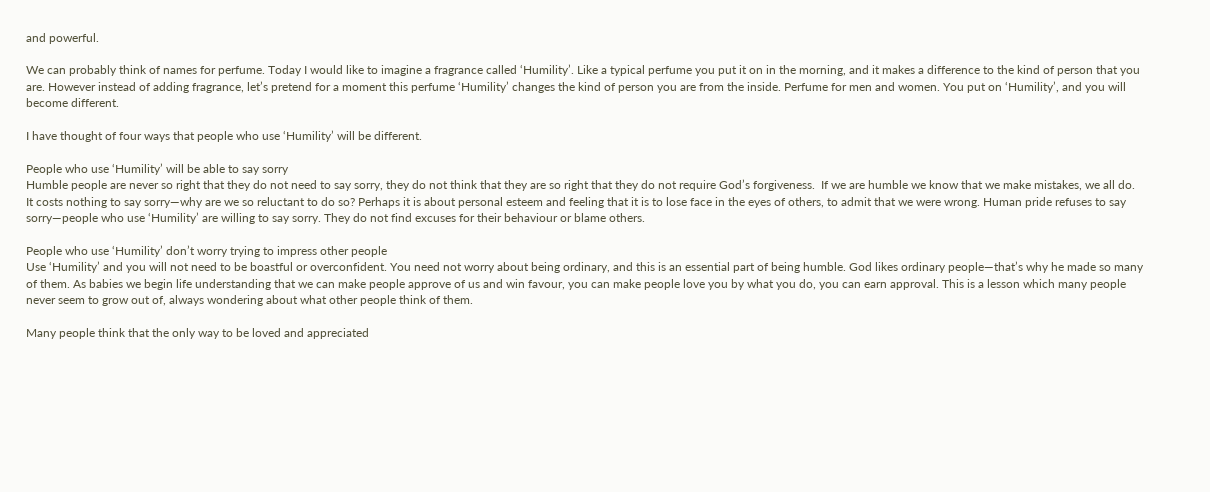and powerful.

We can probably think of names for perfume. Today I would like to imagine a fragrance called ‘Humility’. Like a typical perfume you put it on in the morning, and it makes a difference to the kind of person that you are. However instead of adding fragrance, let’s pretend for a moment this perfume ‘Humility’ changes the kind of person you are from the inside. Perfume for men and women. You put on ‘Humility’, and you will become different.

I have thought of four ways that people who use ‘Humility’ will be different.

People who use ‘Humility’ will be able to say sorry
Humble people are never so right that they do not need to say sorry, they do not think that they are so right that they do not require God’s forgiveness.  If we are humble we know that we make mistakes, we all do. It costs nothing to say sorry—why are we so reluctant to do so? Perhaps it is about personal esteem and feeling that it is to lose face in the eyes of others, to admit that we were wrong. Human pride refuses to say sorry—people who use ‘Humility’ are willing to say sorry. They do not find excuses for their behaviour or blame others.

People who use ‘Humility’ don’t worry trying to impress other people
Use ‘Humility’ and you will not need to be boastful or overconfident. You need not worry about being ordinary, and this is an essential part of being humble. God likes ordinary people—that’s why he made so many of them. As babies we begin life understanding that we can make people approve of us and win favour, you can make people love you by what you do, you can earn approval. This is a lesson which many people never seem to grow out of, always wondering about what other people think of them.

Many people think that the only way to be loved and appreciated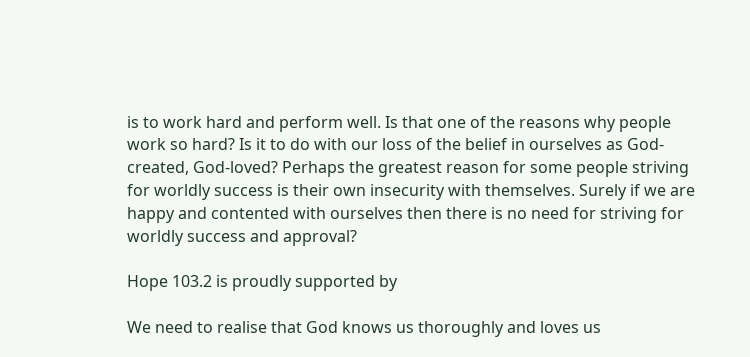is to work hard and perform well. Is that one of the reasons why people work so hard? Is it to do with our loss of the belief in ourselves as God-created, God-loved? Perhaps the greatest reason for some people striving for worldly success is their own insecurity with themselves. Surely if we are happy and contented with ourselves then there is no need for striving for worldly success and approval?

Hope 103.2 is proudly supported by

We need to realise that God knows us thoroughly and loves us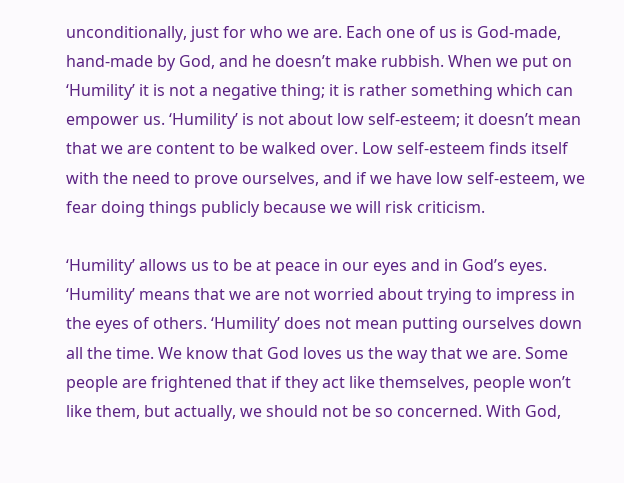unconditionally, just for who we are. Each one of us is God-made, hand-made by God, and he doesn’t make rubbish. When we put on ‘Humility’ it is not a negative thing; it is rather something which can empower us. ‘Humility’ is not about low self-esteem; it doesn’t mean that we are content to be walked over. Low self-esteem finds itself with the need to prove ourselves, and if we have low self-esteem, we fear doing things publicly because we will risk criticism.

‘Humility’ allows us to be at peace in our eyes and in God’s eyes. ‘Humility’ means that we are not worried about trying to impress in the eyes of others. ‘Humility’ does not mean putting ourselves down all the time. We know that God loves us the way that we are. Some people are frightened that if they act like themselves, people won’t like them, but actually, we should not be so concerned. With God,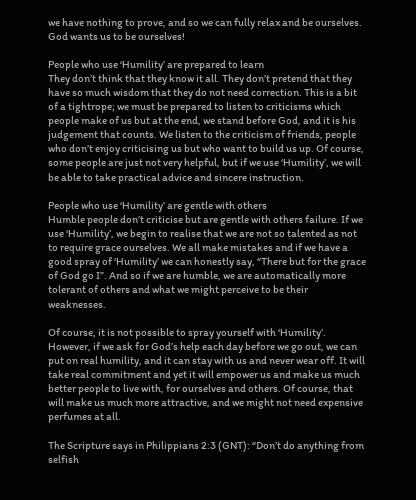we have nothing to prove, and so we can fully relax and be ourselves. God wants us to be ourselves!

People who use ‘Humility’ are prepared to learn
They don’t think that they know it all. They don’t pretend that they have so much wisdom that they do not need correction. This is a bit of a tightrope; we must be prepared to listen to criticisms which people make of us but at the end, we stand before God, and it is his judgement that counts. We listen to the criticism of friends, people who don’t enjoy criticising us but who want to build us up. Of course, some people are just not very helpful, but if we use ‘Humility’, we will be able to take practical advice and sincere instruction.

People who use ‘Humility’ are gentle with others
Humble people don’t criticise but are gentle with others failure. If we use ‘Humility’, we begin to realise that we are not so talented as not to require grace ourselves. We all make mistakes and if we have a good spray of ‘Humility’ we can honestly say, “There but for the grace of God go I”. And so if we are humble, we are automatically more tolerant of others and what we might perceive to be their weaknesses.

Of course, it is not possible to spray yourself with ‘Humility’. However, if we ask for God’s help each day before we go out, we can put on real humility, and it can stay with us and never wear off. It will take real commitment and yet it will empower us and make us much better people to live with, for ourselves and others. Of course, that will make us much more attractive, and we might not need expensive perfumes at all.

The Scripture says in Philippians 2:3 (GNT): “Don’t do anything from selfish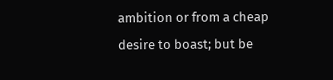ambition or from a cheap desire to boast; but be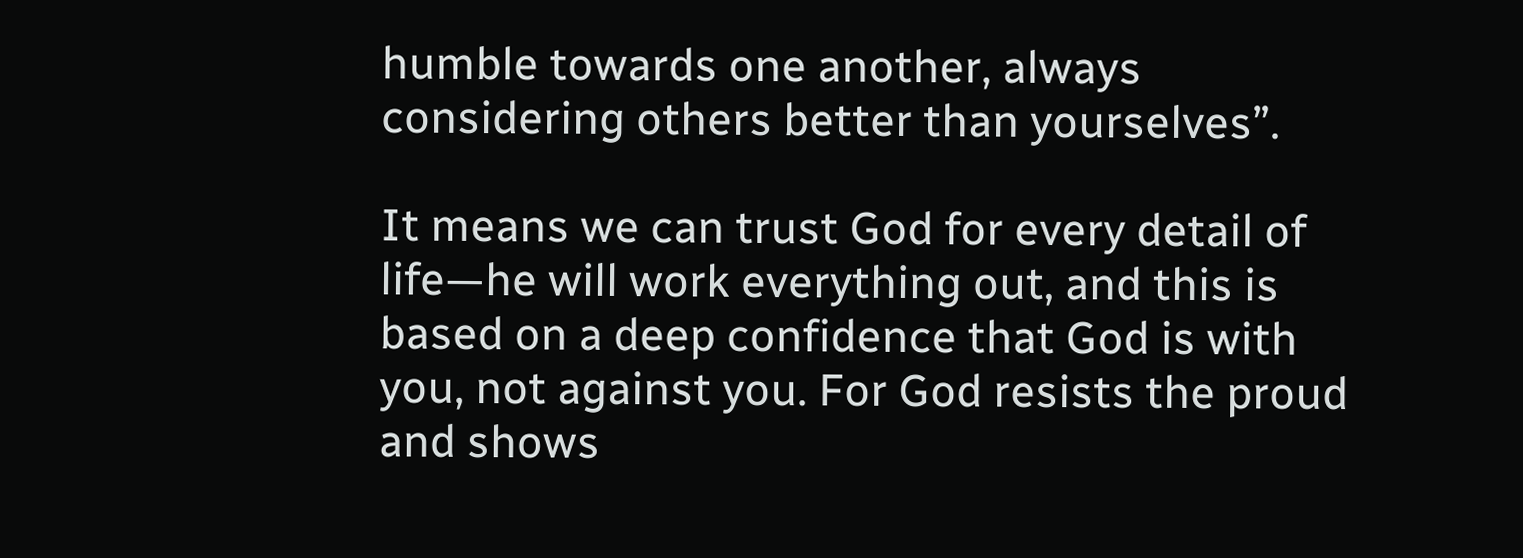humble towards one another, always considering others better than yourselves”.

It means we can trust God for every detail of life—he will work everything out, and this is based on a deep confidence that God is with you, not against you. For God resists the proud and shows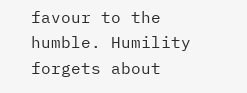favour to the humble. Humility forgets about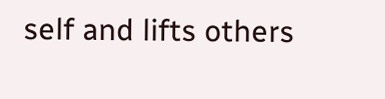self and lifts others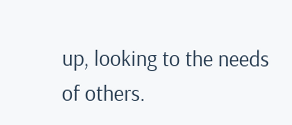up, looking to the needs of others.